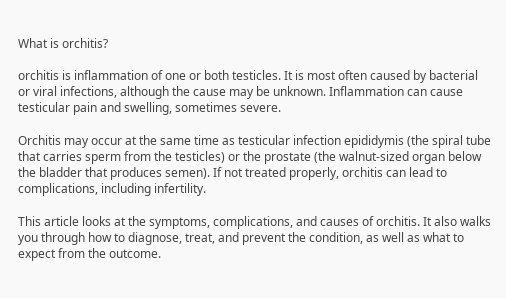What is orchitis?

orchitis is inflammation of one or both testicles. It is most often caused by bacterial or viral infections, although the cause may be unknown. Inflammation can cause testicular pain and swelling, sometimes severe.

Orchitis may occur at the same time as testicular infection epididymis (the spiral tube that carries sperm from the testicles) or the prostate (the walnut-sized organ below the bladder that produces semen). If not treated properly, orchitis can lead to complications, including infertility.

This article looks at the symptoms, complications, and causes of orchitis. It also walks you through how to diagnose, treat, and prevent the condition, as well as what to expect from the outcome.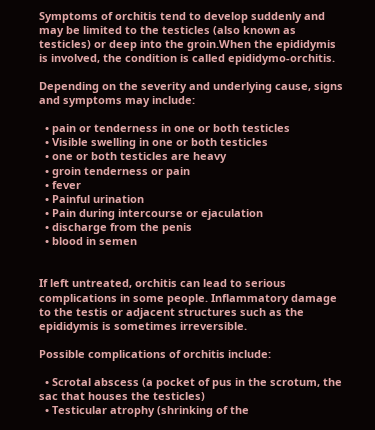Symptoms of orchitis tend to develop suddenly and may be limited to the testicles (also known as testicles) or deep into the groin.When the epididymis is involved, the condition is called epididymo-orchitis.

Depending on the severity and underlying cause, signs and symptoms may include:

  • pain or tenderness in one or both testicles
  • Visible swelling in one or both testicles
  • one or both testicles are heavy
  • groin tenderness or pain
  • fever
  • Painful urination
  • Pain during intercourse or ejaculation
  • discharge from the penis
  • blood in semen


If left untreated, orchitis can lead to serious complications in some people. Inflammatory damage to the testis or adjacent structures such as the epididymis is sometimes irreversible.

Possible complications of orchitis include:

  • Scrotal abscess (a pocket of pus in the scrotum, the sac that houses the testicles)
  • Testicular atrophy (shrinking of the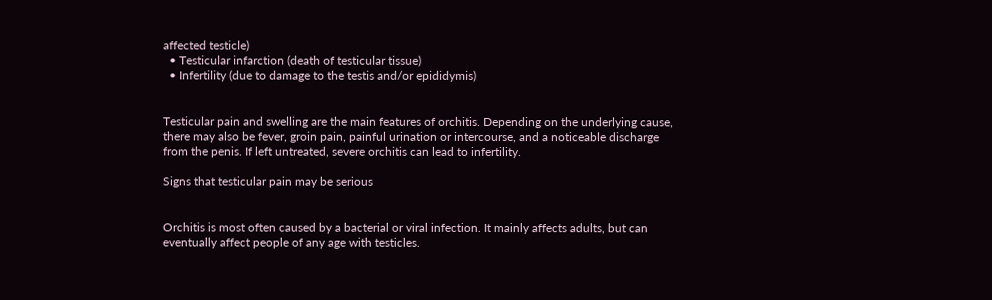affected testicle)
  • Testicular infarction (death of testicular tissue)
  • Infertility (due to damage to the testis and/or epididymis)


Testicular pain and swelling are the main features of orchitis. Depending on the underlying cause, there may also be fever, groin pain, painful urination or intercourse, and a noticeable discharge from the penis. If left untreated, severe orchitis can lead to infertility.

Signs that testicular pain may be serious


Orchitis is most often caused by a bacterial or viral infection. It mainly affects adults, but can eventually affect people of any age with testicles.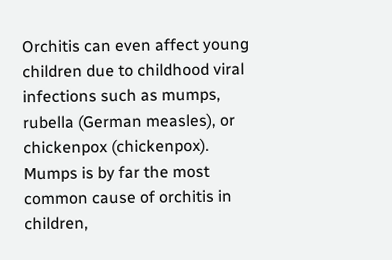Orchitis can even affect young children due to childhood viral infections such as mumps, rubella (German measles), or chickenpox (chickenpox). Mumps is by far the most common cause of orchitis in children,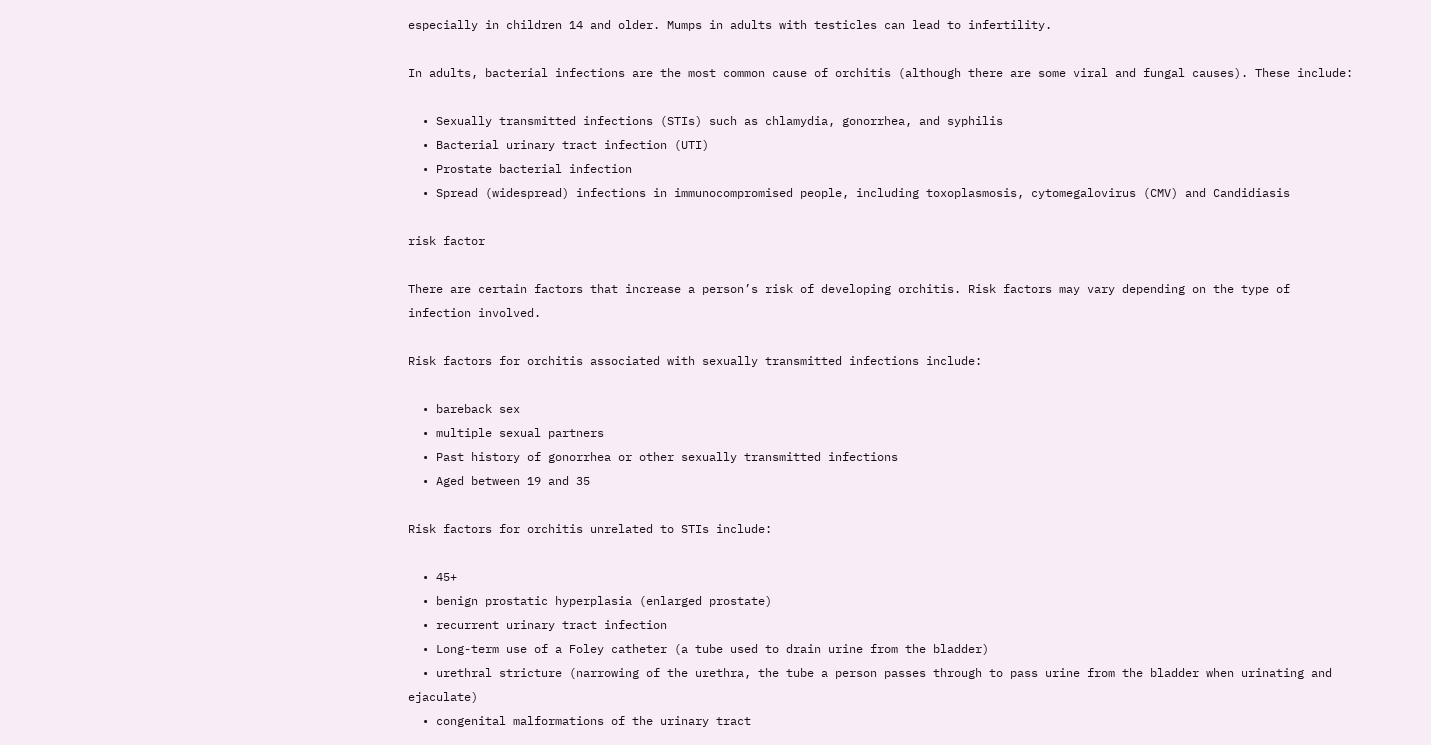especially in children 14 and older. Mumps in adults with testicles can lead to infertility.

In adults, bacterial infections are the most common cause of orchitis (although there are some viral and fungal causes). These include:

  • Sexually transmitted infections (STIs) such as chlamydia, gonorrhea, and syphilis
  • Bacterial urinary tract infection (UTI)
  • Prostate bacterial infection
  • Spread (widespread) infections in immunocompromised people, including toxoplasmosis, cytomegalovirus (CMV) and Candidiasis

risk factor

There are certain factors that increase a person’s risk of developing orchitis. Risk factors may vary depending on the type of infection involved.

Risk factors for orchitis associated with sexually transmitted infections include:

  • bareback sex
  • multiple sexual partners
  • Past history of gonorrhea or other sexually transmitted infections
  • Aged between 19 and 35

Risk factors for orchitis unrelated to STIs include:

  • 45+
  • benign prostatic hyperplasia (enlarged prostate)
  • recurrent urinary tract infection
  • Long-term use of a Foley catheter (a tube used to drain urine from the bladder)
  • urethral stricture (narrowing of the urethra, the tube a person passes through to pass urine from the bladder when urinating and ejaculate)
  • congenital malformations of the urinary tract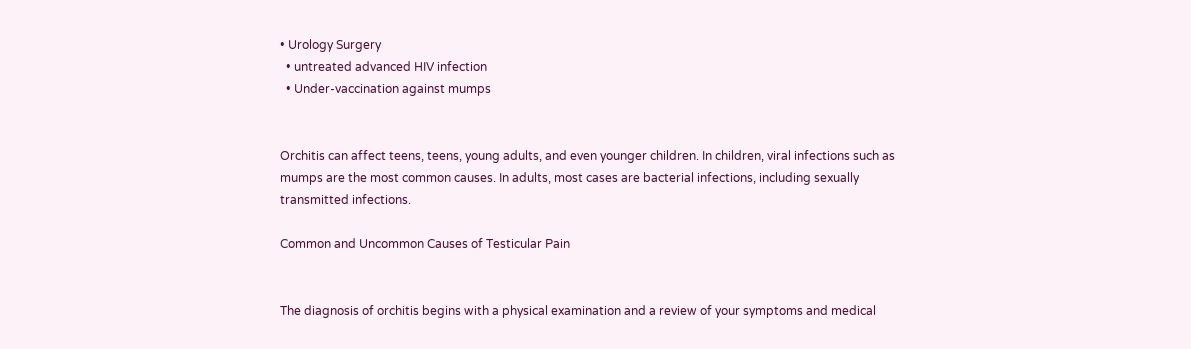• Urology Surgery
  • untreated advanced HIV infection
  • Under-vaccination against mumps


Orchitis can affect teens, teens, young adults, and even younger children. In children, viral infections such as mumps are the most common causes. In adults, most cases are bacterial infections, including sexually transmitted infections.

Common and Uncommon Causes of Testicular Pain


The diagnosis of orchitis begins with a physical examination and a review of your symptoms and medical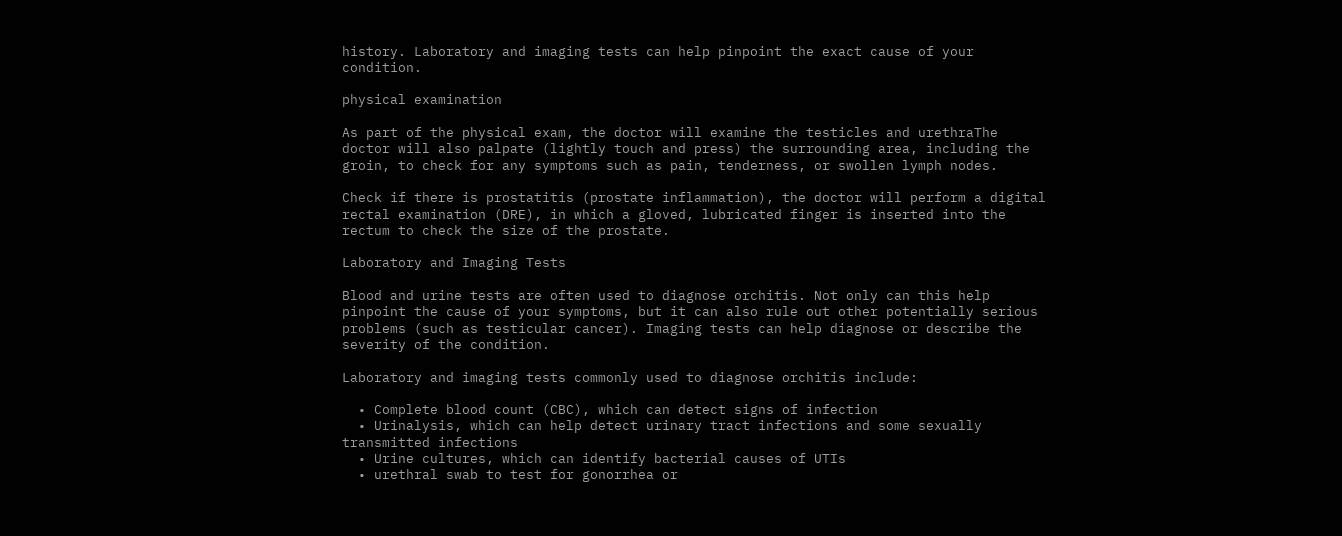history. Laboratory and imaging tests can help pinpoint the exact cause of your condition.

physical examination

As part of the physical exam, the doctor will examine the testicles and urethraThe doctor will also palpate (lightly touch and press) the surrounding area, including the groin, to check for any symptoms such as pain, tenderness, or swollen lymph nodes.

Check if there is prostatitis (prostate inflammation), the doctor will perform a digital rectal examination (DRE), in which a gloved, lubricated finger is inserted into the rectum to check the size of the prostate.

Laboratory and Imaging Tests

Blood and urine tests are often used to diagnose orchitis. Not only can this help pinpoint the cause of your symptoms, but it can also rule out other potentially serious problems (such as testicular cancer). Imaging tests can help diagnose or describe the severity of the condition.

Laboratory and imaging tests commonly used to diagnose orchitis include:

  • Complete blood count (CBC), which can detect signs of infection
  • Urinalysis, which can help detect urinary tract infections and some sexually transmitted infections
  • Urine cultures, which can identify bacterial causes of UTIs
  • urethral swab to test for gonorrhea or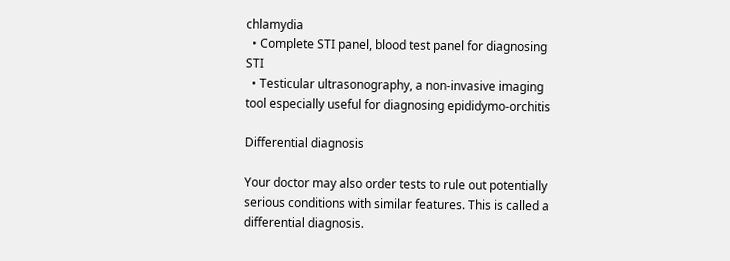chlamydia
  • Complete STI panel, blood test panel for diagnosing STI
  • Testicular ultrasonography, a non-invasive imaging tool especially useful for diagnosing epididymo-orchitis

Differential diagnosis

Your doctor may also order tests to rule out potentially serious conditions with similar features. This is called a differential diagnosis.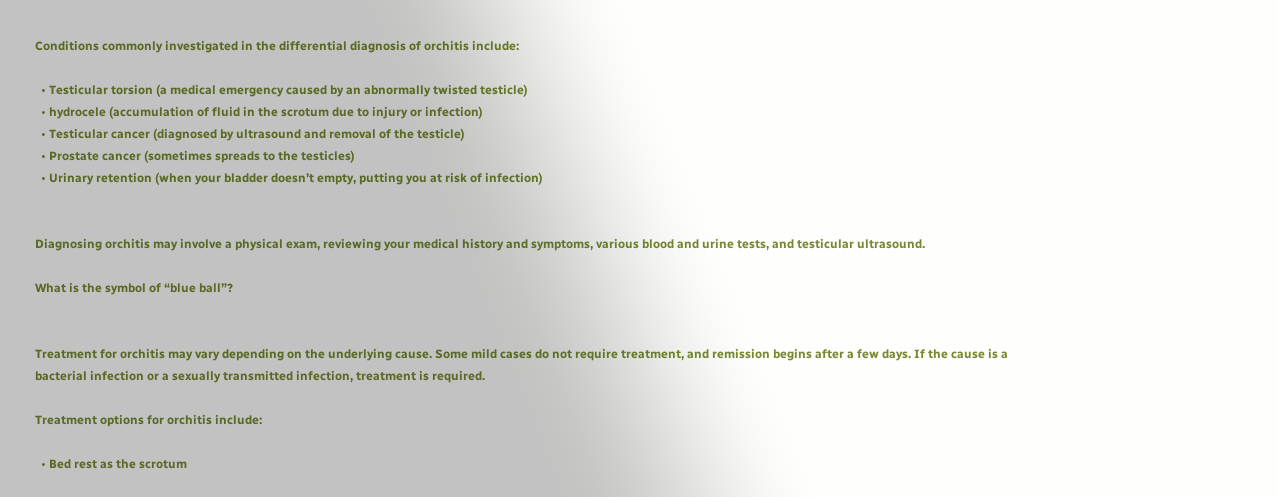Conditions commonly investigated in the differential diagnosis of orchitis include:

  • Testicular torsion (a medical emergency caused by an abnormally twisted testicle)
  • hydrocele (accumulation of fluid in the scrotum due to injury or infection)
  • Testicular cancer (diagnosed by ultrasound and removal of the testicle)
  • Prostate cancer (sometimes spreads to the testicles)
  • Urinary retention (when your bladder doesn’t empty, putting you at risk of infection)


Diagnosing orchitis may involve a physical exam, reviewing your medical history and symptoms, various blood and urine tests, and testicular ultrasound.

What is the symbol of “blue ball”?


Treatment for orchitis may vary depending on the underlying cause. Some mild cases do not require treatment, and remission begins after a few days. If the cause is a bacterial infection or a sexually transmitted infection, treatment is required.

Treatment options for orchitis include:

  • Bed rest as the scrotum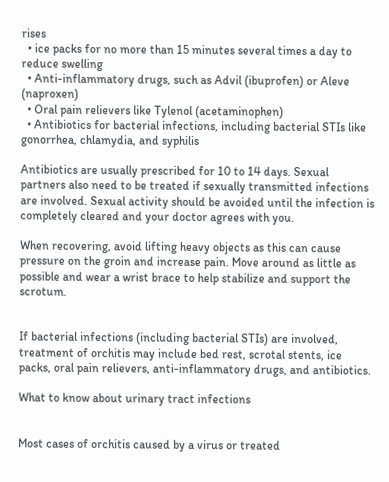rises
  • ice packs for no more than 15 minutes several times a day to reduce swelling
  • Anti-inflammatory drugs, such as Advil (ibuprofen) or Aleve (naproxen)
  • Oral pain relievers like Tylenol (acetaminophen)
  • Antibiotics for bacterial infections, including bacterial STIs like gonorrhea, chlamydia, and syphilis

Antibiotics are usually prescribed for 10 to 14 days. Sexual partners also need to be treated if sexually transmitted infections are involved. Sexual activity should be avoided until the infection is completely cleared and your doctor agrees with you.

When recovering, avoid lifting heavy objects as this can cause pressure on the groin and increase pain. Move around as little as possible and wear a wrist brace to help stabilize and support the scrotum.


If bacterial infections (including bacterial STIs) are involved, treatment of orchitis may include bed rest, scrotal stents, ice packs, oral pain relievers, anti-inflammatory drugs, and antibiotics.

What to know about urinary tract infections


Most cases of orchitis caused by a virus or treated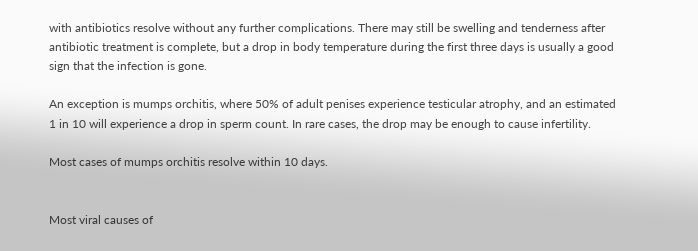with antibiotics resolve without any further complications. There may still be swelling and tenderness after antibiotic treatment is complete, but a drop in body temperature during the first three days is usually a good sign that the infection is gone.

An exception is mumps orchitis, where 50% of adult penises experience testicular atrophy, and an estimated 1 in 10 will experience a drop in sperm count. In rare cases, the drop may be enough to cause infertility.

Most cases of mumps orchitis resolve within 10 days.


Most viral causes of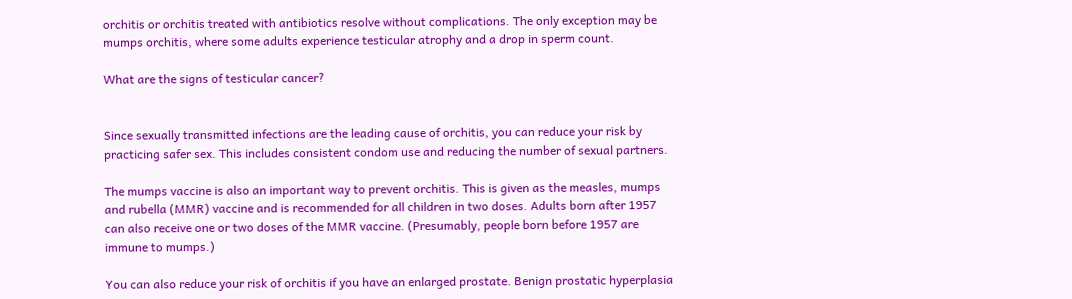orchitis or orchitis treated with antibiotics resolve without complications. The only exception may be mumps orchitis, where some adults experience testicular atrophy and a drop in sperm count.

What are the signs of testicular cancer?


Since sexually transmitted infections are the leading cause of orchitis, you can reduce your risk by practicing safer sex. This includes consistent condom use and reducing the number of sexual partners.

The mumps vaccine is also an important way to prevent orchitis. This is given as the measles, mumps and rubella (MMR) vaccine and is recommended for all children in two doses. Adults born after 1957 can also receive one or two doses of the MMR vaccine. (Presumably, people born before 1957 are immune to mumps.)

You can also reduce your risk of orchitis if you have an enlarged prostate. Benign prostatic hyperplasia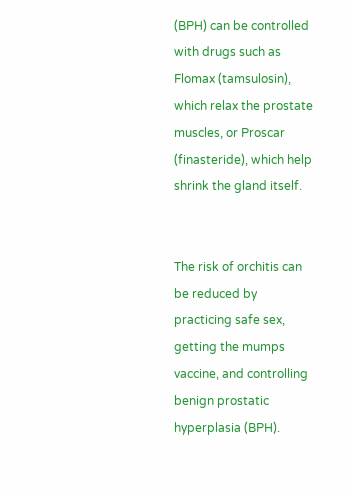(BPH) can be controlled with drugs such as Flomax (tamsulosin), which relax the prostate muscles, or Proscar (finasteride), which help shrink the gland itself.


The risk of orchitis can be reduced by practicing safe sex, getting the mumps vaccine, and controlling benign prostatic hyperplasia (BPH).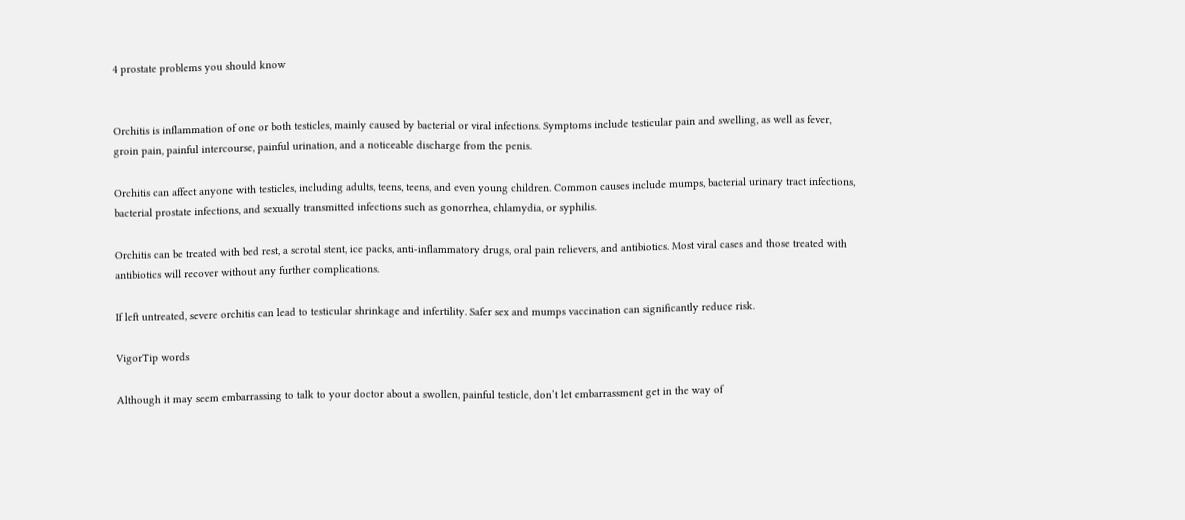4 prostate problems you should know


Orchitis is inflammation of one or both testicles, mainly caused by bacterial or viral infections. Symptoms include testicular pain and swelling, as well as fever, groin pain, painful intercourse, painful urination, and a noticeable discharge from the penis.

Orchitis can affect anyone with testicles, including adults, teens, teens, and even young children. Common causes include mumps, bacterial urinary tract infections, bacterial prostate infections, and sexually transmitted infections such as gonorrhea, chlamydia, or syphilis.

Orchitis can be treated with bed rest, a scrotal stent, ice packs, anti-inflammatory drugs, oral pain relievers, and antibiotics. Most viral cases and those treated with antibiotics will recover without any further complications.

If left untreated, severe orchitis can lead to testicular shrinkage and infertility. Safer sex and mumps vaccination can significantly reduce risk.

VigorTip words

Although it may seem embarrassing to talk to your doctor about a swollen, painful testicle, don’t let embarrassment get in the way of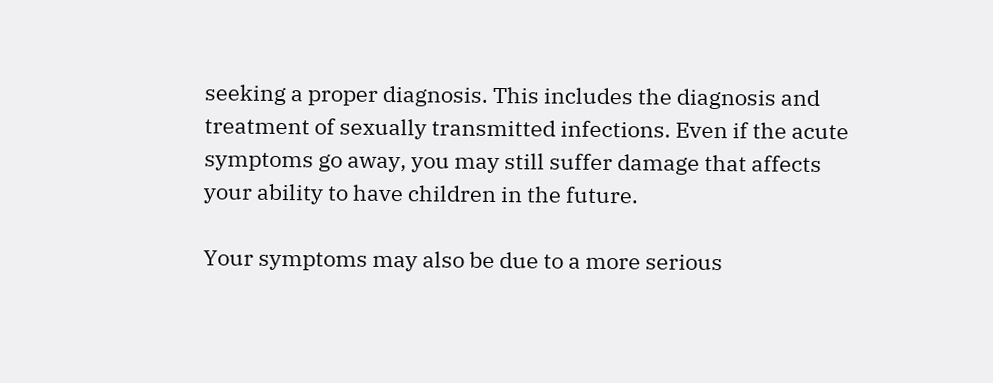seeking a proper diagnosis. This includes the diagnosis and treatment of sexually transmitted infections. Even if the acute symptoms go away, you may still suffer damage that affects your ability to have children in the future.

Your symptoms may also be due to a more serious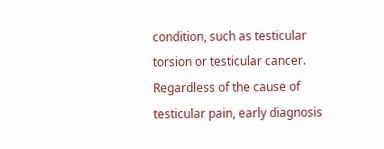condition, such as testicular torsion or testicular cancer. Regardless of the cause of testicular pain, early diagnosis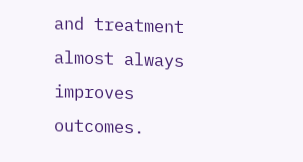and treatment almost always improves outcomes.